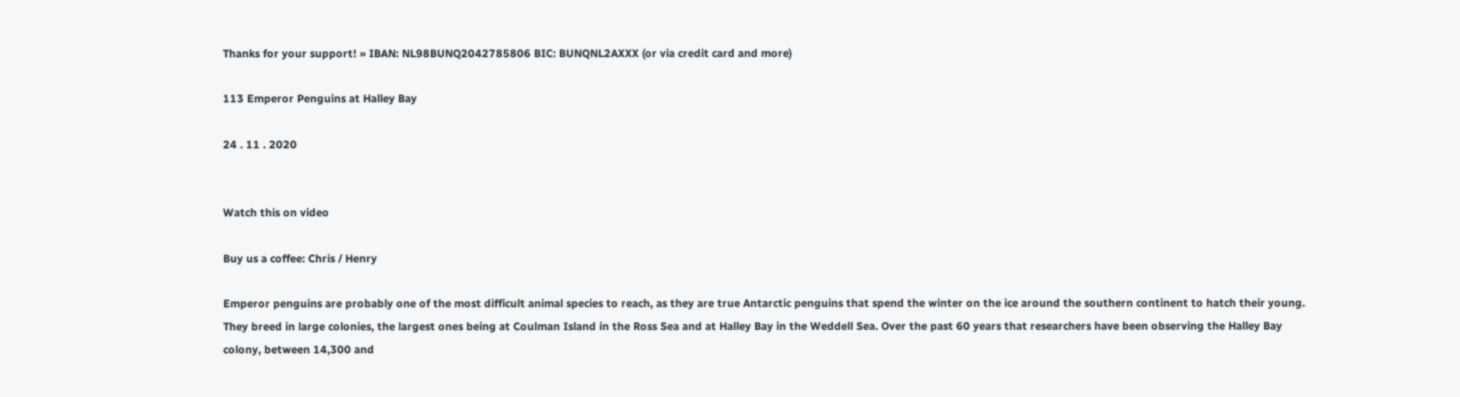Thanks for your support! » IBAN: NL98BUNQ2042785806 BIC: BUNQNL2AXXX (or via credit card and more)

113 Emperor Penguins at Halley Bay

24 . 11 . 2020


Watch this on video

Buy us a coffee: Chris / Henry

Emperor penguins are probably one of the most difficult animal species to reach, as they are true Antarctic penguins that spend the winter on the ice around the southern continent to hatch their young. They breed in large colonies, the largest ones being at Coulman Island in the Ross Sea and at Halley Bay in the Weddell Sea. Over the past 60 years that researchers have been observing the Halley Bay colony, between 14,300 and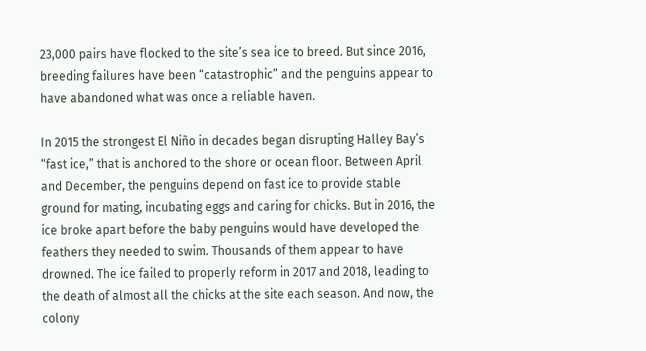23,000 pairs have flocked to the site’s sea ice to breed. But since 2016, breeding failures have been “catastrophic” and the penguins appear to have abandoned what was once a reliable haven.

In 2015 the strongest El Niño in decades began disrupting Halley Bay’s “fast ice,” that is anchored to the shore or ocean floor. Between April and December, the penguins depend on fast ice to provide stable ground for mating, incubating eggs and caring for chicks. But in 2016, the ice broke apart before the baby penguins would have developed the feathers they needed to swim. Thousands of them appear to have drowned. The ice failed to properly reform in 2017 and 2018, leading to the death of almost all the chicks at the site each season. And now, the colony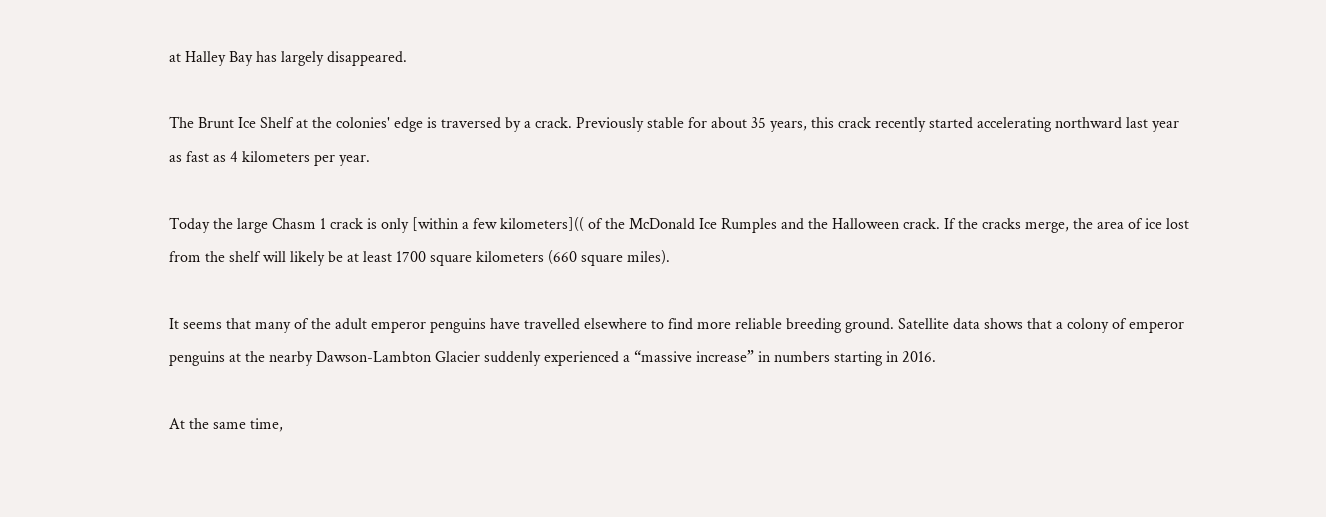at Halley Bay has largely disappeared.

The Brunt Ice Shelf at the colonies' edge is traversed by a crack. Previously stable for about 35 years, this crack recently started accelerating northward last year as fast as 4 kilometers per year.

Today the large Chasm 1 crack is only [within a few kilometers](( of the McDonald Ice Rumples and the Halloween crack. If the cracks merge, the area of ice lost from the shelf will likely be at least 1700 square kilometers (660 square miles).

It seems that many of the adult emperor penguins have travelled elsewhere to find more reliable breeding ground. Satellite data shows that a colony of emperor penguins at the nearby Dawson-Lambton Glacier suddenly experienced a “massive increase” in numbers starting in 2016.

At the same time,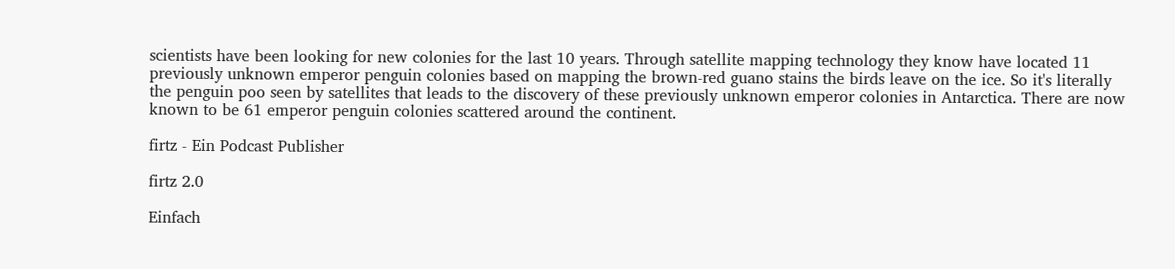scientists have been looking for new colonies for the last 10 years. Through satellite mapping technology they know have located 11 previously unknown emperor penguin colonies based on mapping the brown-red guano stains the birds leave on the ice. So it's literally the penguin poo seen by satellites that leads to the discovery of these previously unknown emperor colonies in Antarctica. There are now known to be 61 emperor penguin colonies scattered around the continent.

firtz - Ein Podcast Publisher

firtz 2.0

Einfach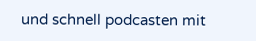und schnell podcasten mit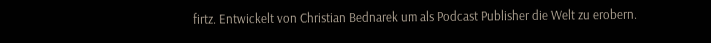firtz. Entwickelt von Christian Bednarek um als Podcast Publisher die Welt zu erobern.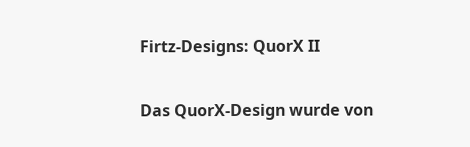Firtz-Designs: QuorX II

Das QuorX-Design wurde von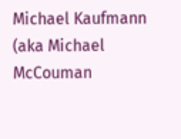Michael Kaufmann (aka Michael McCouman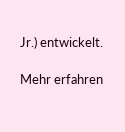Jr.) entwickelt.

Mehr erfahren